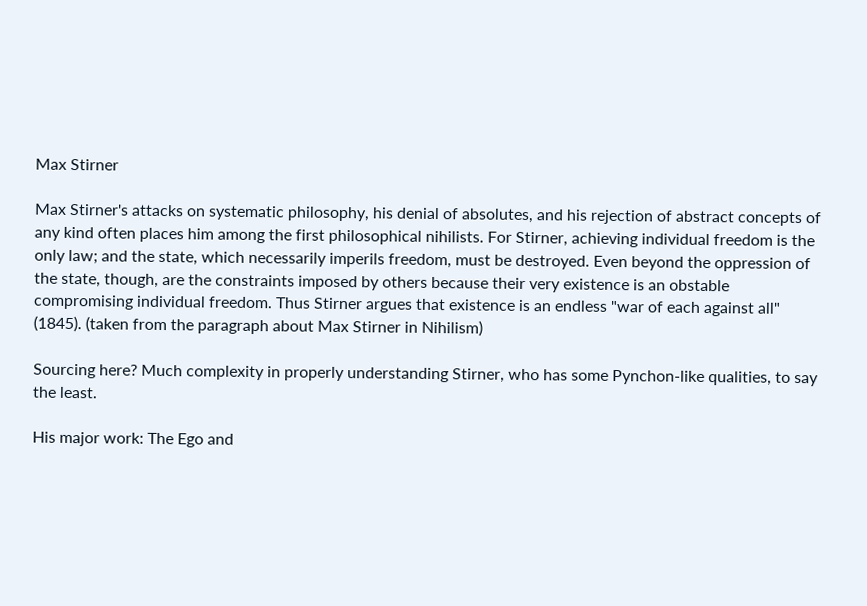Max Stirner

Max Stirner's attacks on systematic philosophy, his denial of absolutes, and his rejection of abstract concepts of any kind often places him among the first philosophical nihilists. For Stirner, achieving individual freedom is the only law; and the state, which necessarily imperils freedom, must be destroyed. Even beyond the oppression of the state, though, are the constraints imposed by others because their very existence is an obstable compromising individual freedom. Thus Stirner argues that existence is an endless "war of each against all" (1845). (taken from the paragraph about Max Stirner in Nihilism)

Sourcing here? Much complexity in properly understanding Stirner, who has some Pynchon-like qualities, to say the least.

His major work: The Ego and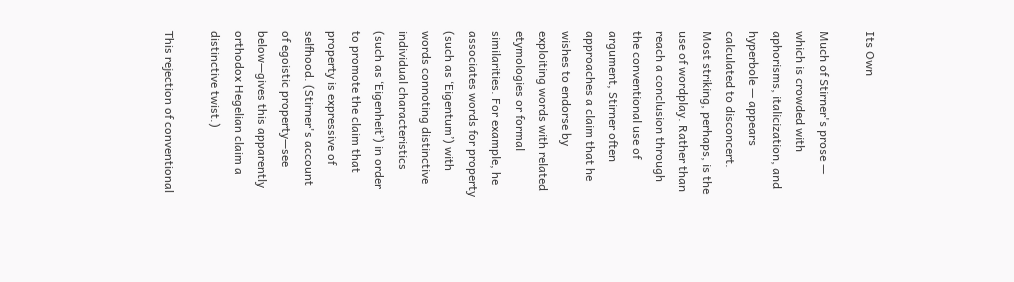Its Own

Much of Stirner's prose — which is crowded with aphorisms, italicization, and hyperbole — appears calculated to disconcert. Most striking, perhaps, is the use of wordplay. Rather than reach a conclusion through the conventional use of argument, Stirner often approaches a claim that he wishes to endorse by exploiting words with related etymologies or formal similarities. For example, he associates words for property (such as ‘Eigentum’) with words connoting distinctive individual characteristics (such as ‘Eigenheit’) in order to promote the claim that property is expressive of selfhood. (Stirner's account of egoistic property—see below—gives this apparently orthodox Hegelian claim a distinctive twist.)

This rejection of conventional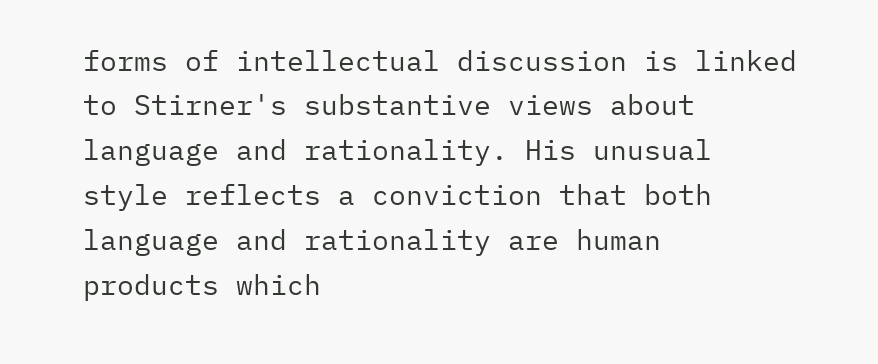forms of intellectual discussion is linked to Stirner's substantive views about language and rationality. His unusual style reflects a conviction that both language and rationality are human products which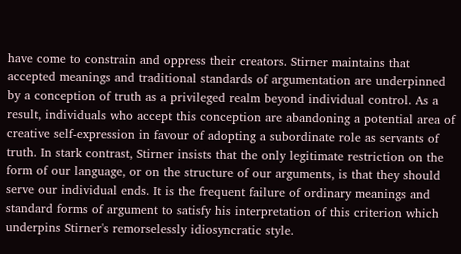have come to constrain and oppress their creators. Stirner maintains that accepted meanings and traditional standards of argumentation are underpinned by a conception of truth as a privileged realm beyond individual control. As a result, individuals who accept this conception are abandoning a potential area of creative self-expression in favour of adopting a subordinate role as servants of truth. In stark contrast, Stirner insists that the only legitimate restriction on the form of our language, or on the structure of our arguments, is that they should serve our individual ends. It is the frequent failure of ordinary meanings and standard forms of argument to satisfy his interpretation of this criterion which underpins Stirner's remorselessly idiosyncratic style.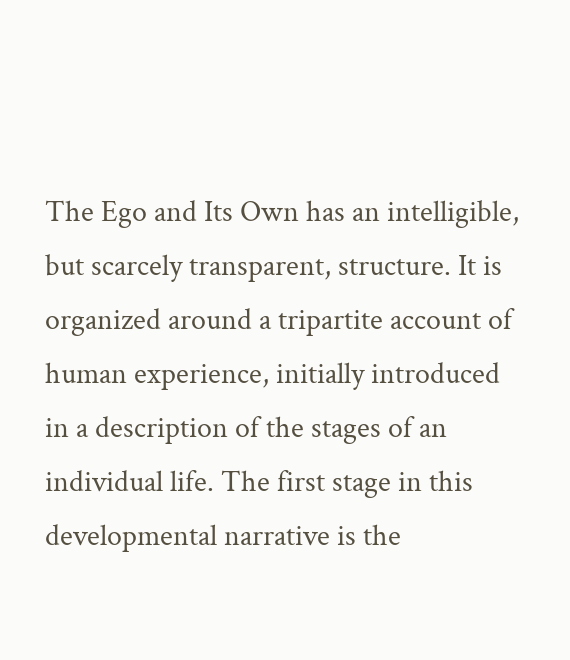The Ego and Its Own has an intelligible, but scarcely transparent, structure. It is organized around a tripartite account of human experience, initially introduced in a description of the stages of an individual life. The first stage in this developmental narrative is the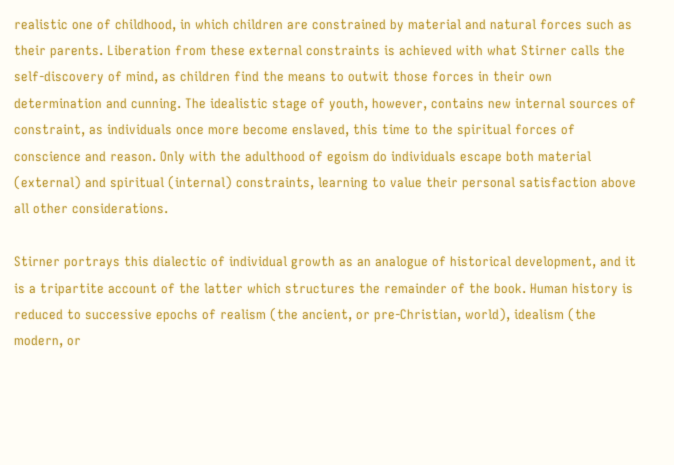realistic one of childhood, in which children are constrained by material and natural forces such as their parents. Liberation from these external constraints is achieved with what Stirner calls the self-discovery of mind, as children find the means to outwit those forces in their own determination and cunning. The idealistic stage of youth, however, contains new internal sources of constraint, as individuals once more become enslaved, this time to the spiritual forces of conscience and reason. Only with the adulthood of egoism do individuals escape both material (external) and spiritual (internal) constraints, learning to value their personal satisfaction above all other considerations.

Stirner portrays this dialectic of individual growth as an analogue of historical development, and it is a tripartite account of the latter which structures the remainder of the book. Human history is reduced to successive epochs of realism (the ancient, or pre-Christian, world), idealism (the modern, or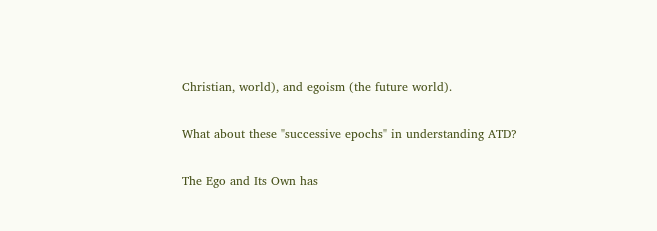Christian, world), and egoism (the future world).

What about these "successive epochs" in understanding ATD?

The Ego and Its Own has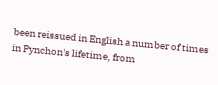been reissued in English a number of times in Pynchon's lifetime, from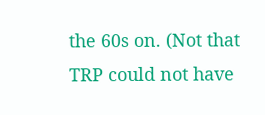the 60s on. (Not that TRP could not have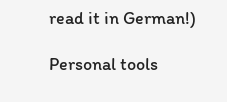read it in German!)

Personal tools